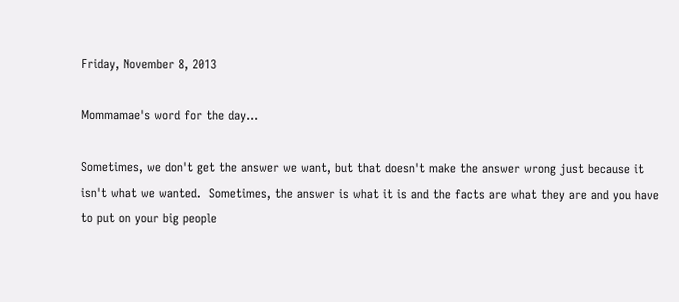Friday, November 8, 2013

Mommamae's word for the day...

Sometimes, we don't get the answer we want, but that doesn't make the answer wrong just because it isn't what we wanted.  Sometimes, the answer is what it is and the facts are what they are and you have to put on your big people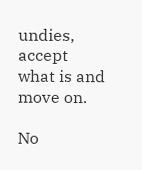undies, accept what is and move on.

No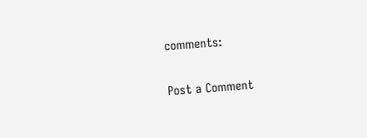comments:

Post a Comment